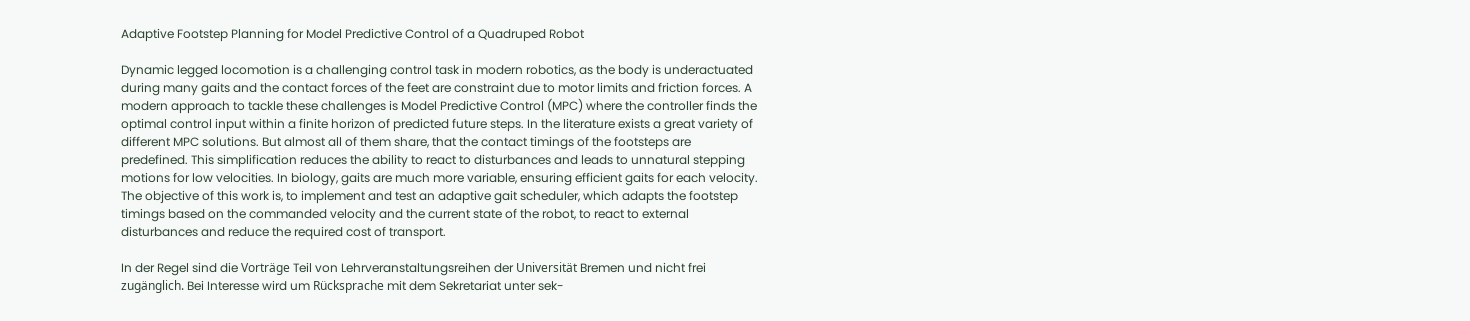Adaptive Footstep Planning for Model Predictive Control of a Quadruped Robot

Dynamic legged locomotion is a challenging control task in modern robotics, as the body is underactuated during many gaits and the contact forces of the feet are constraint due to motor limits and friction forces. A modern approach to tackle these challenges is Model Predictive Control (MPC) where the controller finds the optimal control input within a finite horizon of predicted future steps. In the literature exists a great variety of different MPC solutions. But almost all of them share, that the contact timings of the footsteps are predefined. This simplification reduces the ability to react to disturbances and leads to unnatural stepping motions for low velocities. In biology, gaits are much more variable, ensuring efficient gaits for each velocity. The objective of this work is, to implement and test an adaptive gait scheduler, which adapts the footstep timings based on the commanded velocity and the current state of the robot, to react to external disturbances and reduce the required cost of transport.

In der Regel sind die Vorträge Teil von Lehrveranstaltungsreihen der Universität Bremen und nicht frei zugänglich. Bei Interesse wird um Rücksprache mit dem Sekretariat unter sek-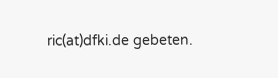ric(at)dfki.de gebeten.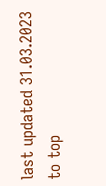last updated 31.03.2023
to top